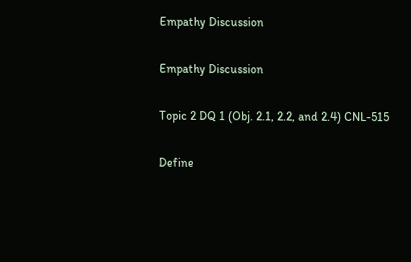Empathy Discussion

Empathy Discussion

Topic 2 DQ 1 (Obj. 2.1, 2.2, and 2.4) CNL-515

Define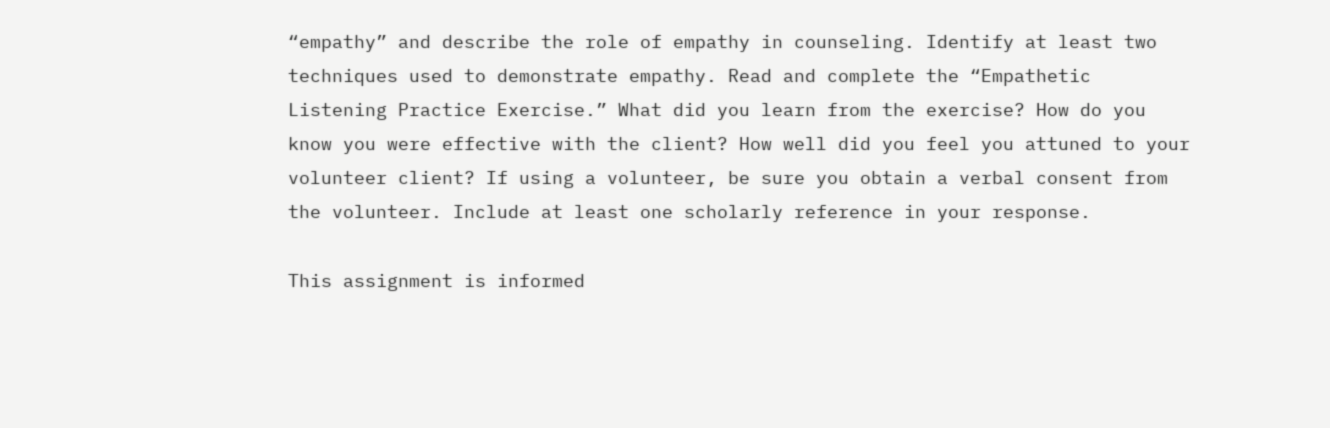“empathy” and describe the role of empathy in counseling. Identify at least two techniques used to demonstrate empathy. Read and complete the “Empathetic Listening Practice Exercise.” What did you learn from the exercise? How do you know you were effective with the client? How well did you feel you attuned to your volunteer client? If using a volunteer, be sure you obtain a verbal consent from the volunteer. Include at least one scholarly reference in your response.

This assignment is informed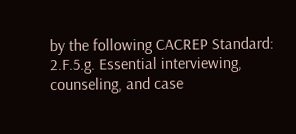by the following CACREP Standard: 2.F.5.g. Essential interviewing, counseling, and case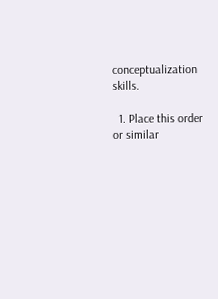conceptualization skills.

  1. Place this order or similar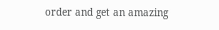order and get an amazing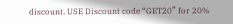discount. USE Discount code “GET20” for 20%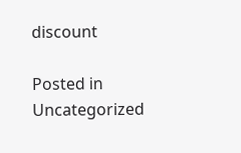discount

Posted in Uncategorized